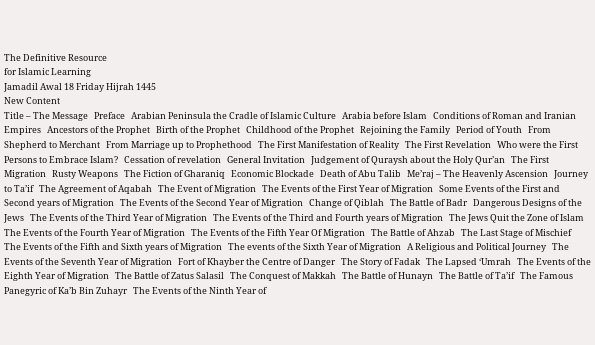The Definitive Resource
for Islamic Learning
Jamadil Awal 18 Friday Hijrah 1445
New Content
Title – The Message   Preface   Arabian Peninsula the Cradle of Islamic Culture   Arabia before Islam   Conditions of Roman and Iranian Empires   Ancestors of the Prophet   Birth of the Prophet   Childhood of the Prophet   Rejoining the Family   Period of Youth   From Shepherd to Merchant   From Marriage up to Prophethood   The First Manifestation of Reality   The First Revelation   Who were the First Persons to Embrace Islam?   Cessation of revelation   General Invitation   Judgement of Quraysh about the Holy Qur’an   The First Migration   Rusty Weapons   The Fiction of Gharaniq   Economic Blockade   Death of Abu Talib   Me’raj – The Heavenly Ascension   Journey to Ta’if   The Agreement of Aqabah   The Event of Migration   The Events of the First Year of Migration   Some Events of the First and Second years of Migration   The Events of the Second Year of Migration   Change of Qiblah   The Battle of Badr   Dangerous Designs of the Jews   The Events of the Third Year of Migration   The Events of the Third and Fourth years of Migration   The Jews Quit the Zone of Islam   The Events of the Fourth Year of Migration   The Events of the Fifth Year Of Migration   The Battle of Ahzab   The Last Stage of Mischief   The Events of the Fifth and Sixth years of Migration   The events of the Sixth Year of Migration   A Religious and Political Journey   The Events of the Seventh Year of Migration   Fort of Khayber the Centre of Danger   The Story of Fadak   The Lapsed ‘Umrah   The Events of the Eighth Year of Migration   The Battle of Zatus Salasil   The Conquest of Makkah   The Battle of Hunayn   The Battle of Ta’if   The Famous Panegyric of Ka’b Bin Zuhayr   The Events of the Ninth Year of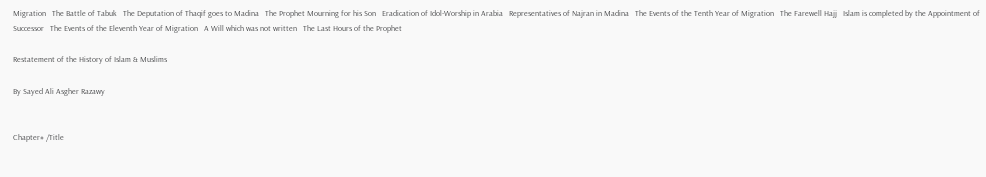Migration   The Battle of Tabuk   The Deputation of Thaqif goes to Madina   The Prophet Mourning for his Son   Eradication of Idol-Worship in Arabia   Representatives of Najran in Madina   The Events of the Tenth Year of Migration   The Farewell Hajj   Islam is completed by the Appointment of Successor   The Events of the Eleventh Year of Migration   A Will which was not written   The Last Hours of the Prophet

Restatement of the History of Islam & Muslims

By Sayed Ali Asgher Razawy


Chapter# /Title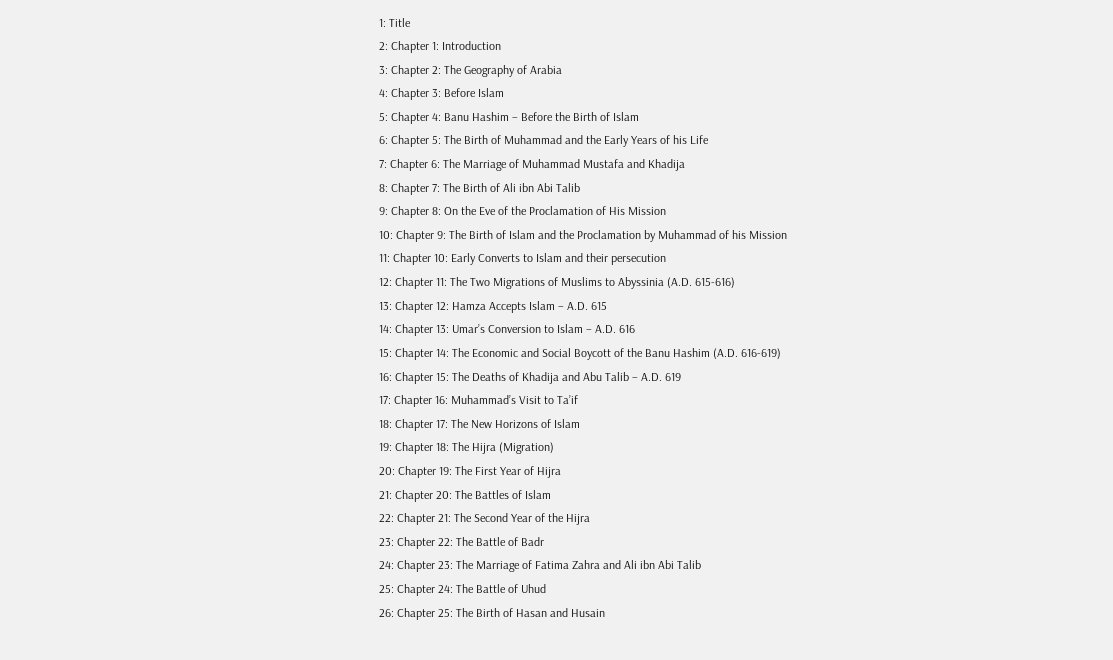1: Title
2: Chapter 1: Introduction
3: Chapter 2: The Geography of Arabia
4: Chapter 3: Before Islam
5: Chapter 4: Banu Hashim – Before the Birth of Islam
6: Chapter 5: The Birth of Muhammad and the Early Years of his Life
7: Chapter 6: The Marriage of Muhammad Mustafa and Khadija
8: Chapter 7: The Birth of Ali ibn Abi Talib
9: Chapter 8: On the Eve of the Proclamation of His Mission
10: Chapter 9: The Birth of Islam and the Proclamation by Muhammad of his Mission
11: Chapter 10: Early Converts to Islam and their persecution
12: Chapter 11: The Two Migrations of Muslims to Abyssinia (A.D. 615-616)
13: Chapter 12: Hamza Accepts Islam – A.D. 615
14: Chapter 13: Umar’s Conversion to Islam – A.D. 616
15: Chapter 14: The Economic and Social Boycott of the Banu Hashim (A.D. 616-619)
16: Chapter 15: The Deaths of Khadija and Abu Talib – A.D. 619
17: Chapter 16: Muhammad’s Visit to Ta’if
18: Chapter 17: The New Horizons of Islam
19: Chapter 18: The Hijra (Migration)
20: Chapter 19: The First Year of Hijra
21: Chapter 20: The Battles of Islam
22: Chapter 21: The Second Year of the Hijra
23: Chapter 22: The Battle of Badr
24: Chapter 23: The Marriage of Fatima Zahra and Ali ibn Abi Talib
25: Chapter 24: The Battle of Uhud
26: Chapter 25: The Birth of Hasan and Husain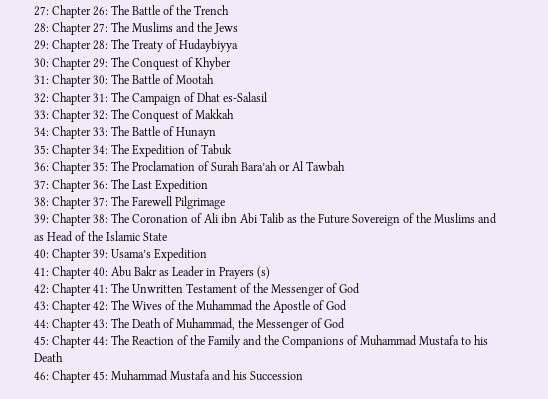27: Chapter 26: The Battle of the Trench
28: Chapter 27: The Muslims and the Jews
29: Chapter 28: The Treaty of Hudaybiyya
30: Chapter 29: The Conquest of Khyber
31: Chapter 30: The Battle of Mootah
32: Chapter 31: The Campaign of Dhat es-Salasil
33: Chapter 32: The Conquest of Makkah
34: Chapter 33: The Battle of Hunayn
35: Chapter 34: The Expedition of Tabuk
36: Chapter 35: The Proclamation of Surah Bara’ah or Al Tawbah
37: Chapter 36: The Last Expedition
38: Chapter 37: The Farewell Pilgrimage
39: Chapter 38: The Coronation of Ali ibn Abi Talib as the Future Sovereign of the Muslims and as Head of the Islamic State
40: Chapter 39: Usama’s Expedition
41: Chapter 40: Abu Bakr as Leader in Prayers (s)
42: Chapter 41: The Unwritten Testament of the Messenger of God
43: Chapter 42: The Wives of the Muhammad the Apostle of God
44: Chapter 43: The Death of Muhammad, the Messenger of God
45: Chapter 44: The Reaction of the Family and the Companions of Muhammad Mustafa to his Death
46: Chapter 45: Muhammad Mustafa and his Succession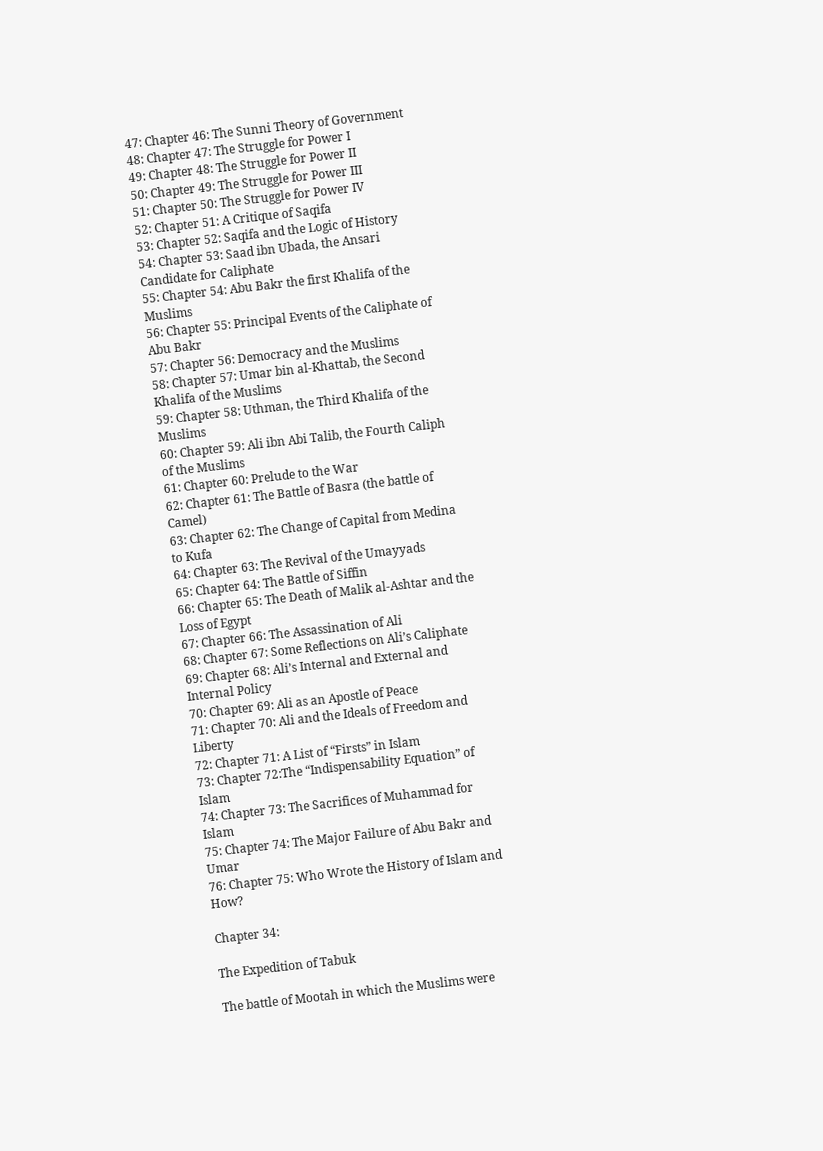47: Chapter 46: The Sunni Theory of Government
48: Chapter 47: The Struggle for Power I
49: Chapter 48: The Struggle for Power II
50: Chapter 49: The Struggle for Power III
51: Chapter 50: The Struggle for Power IV
52: Chapter 51: A Critique of Saqifa
53: Chapter 52: Saqifa and the Logic of History
54: Chapter 53: Saad ibn Ubada, the Ansari Candidate for Caliphate
55: Chapter 54: Abu Bakr the first Khalifa of the Muslims
56: Chapter 55: Principal Events of the Caliphate of Abu Bakr
57: Chapter 56: Democracy and the Muslims
58: Chapter 57: Umar bin al-Khattab, the Second Khalifa of the Muslims
59: Chapter 58: Uthman, the Third Khalifa of the Muslims
60: Chapter 59: Ali ibn Abi Talib, the Fourth Caliph of the Muslims
61: Chapter 60: Prelude to the War
62: Chapter 61: The Battle of Basra (the battle of Camel)
63: Chapter 62: The Change of Capital from Medina to Kufa
64: Chapter 63: The Revival of the Umayyads
65: Chapter 64: The Battle of Siffin
66: Chapter 65: The Death of Malik al-Ashtar and the Loss of Egypt
67: Chapter 66: The Assassination of Ali
68: Chapter 67: Some Reflections on Ali’s Caliphate
69: Chapter 68: Ali’s Internal and External and Internal Policy
70: Chapter 69: Ali as an Apostle of Peace
71: Chapter 70: Ali and the Ideals of Freedom and Liberty
72: Chapter 71: A List of “Firsts” in Islam
73: Chapter 72:The “Indispensability Equation” of Islam
74: Chapter 73: The Sacrifices of Muhammad for Islam
75: Chapter 74: The Major Failure of Abu Bakr and Umar
76: Chapter 75: Who Wrote the History of Islam and How?

Chapter 34:

The Expedition of Tabuk

The battle of Mootah in which the Muslims were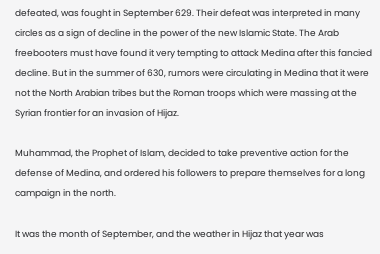defeated, was fought in September 629. Their defeat was interpreted in many circles as a sign of decline in the power of the new Islamic State. The Arab freebooters must have found it very tempting to attack Medina after this fancied decline. But in the summer of 630, rumors were circulating in Medina that it were not the North Arabian tribes but the Roman troops which were massing at the Syrian frontier for an invasion of Hijaz.

Muhammad, the Prophet of Islam, decided to take preventive action for the defense of Medina, and ordered his followers to prepare themselves for a long campaign in the north.

It was the month of September, and the weather in Hijaz that year was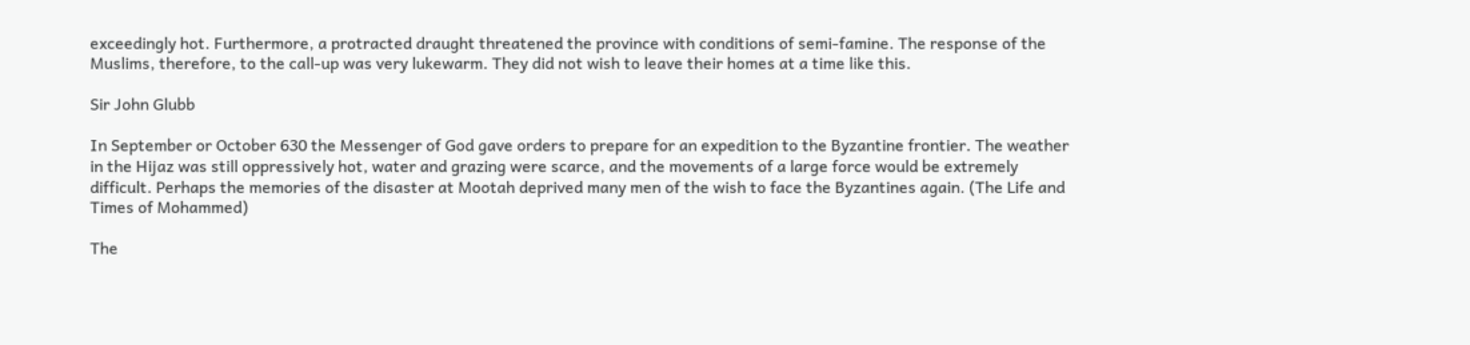exceedingly hot. Furthermore, a protracted draught threatened the province with conditions of semi-famine. The response of the Muslims, therefore, to the call-up was very lukewarm. They did not wish to leave their homes at a time like this.

Sir John Glubb

In September or October 630 the Messenger of God gave orders to prepare for an expedition to the Byzantine frontier. The weather in the Hijaz was still oppressively hot, water and grazing were scarce, and the movements of a large force would be extremely difficult. Perhaps the memories of the disaster at Mootah deprived many men of the wish to face the Byzantines again. (The Life and Times of Mohammed)

The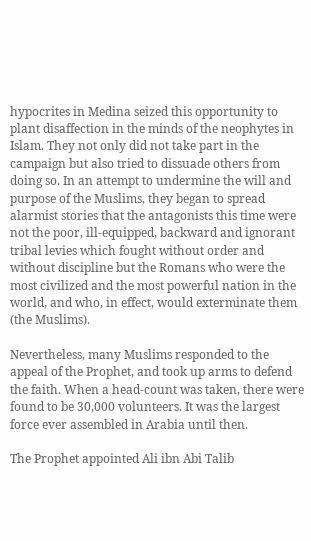hypocrites in Medina seized this opportunity to plant disaffection in the minds of the neophytes in Islam. They not only did not take part in the campaign but also tried to dissuade others from doing so. In an attempt to undermine the will and purpose of the Muslims, they began to spread alarmist stories that the antagonists this time were not the poor, ill-equipped, backward and ignorant tribal levies which fought without order and without discipline but the Romans who were the most civilized and the most powerful nation in the world, and who, in effect, would exterminate them (the Muslims).

Nevertheless, many Muslims responded to the appeal of the Prophet, and took up arms to defend the faith. When a head-count was taken, there were found to be 30,000 volunteers. It was the largest force ever assembled in Arabia until then.

The Prophet appointed Ali ibn Abi Talib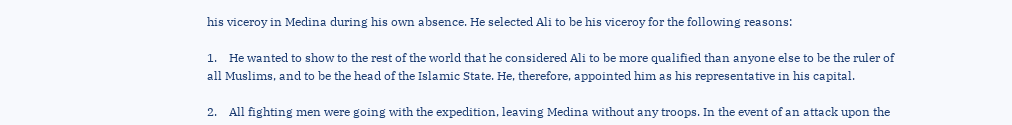his viceroy in Medina during his own absence. He selected Ali to be his viceroy for the following reasons:

1.    He wanted to show to the rest of the world that he considered Ali to be more qualified than anyone else to be the ruler of all Muslims, and to be the head of the Islamic State. He, therefore, appointed him as his representative in his capital.

2.    All fighting men were going with the expedition, leaving Medina without any troops. In the event of an attack upon the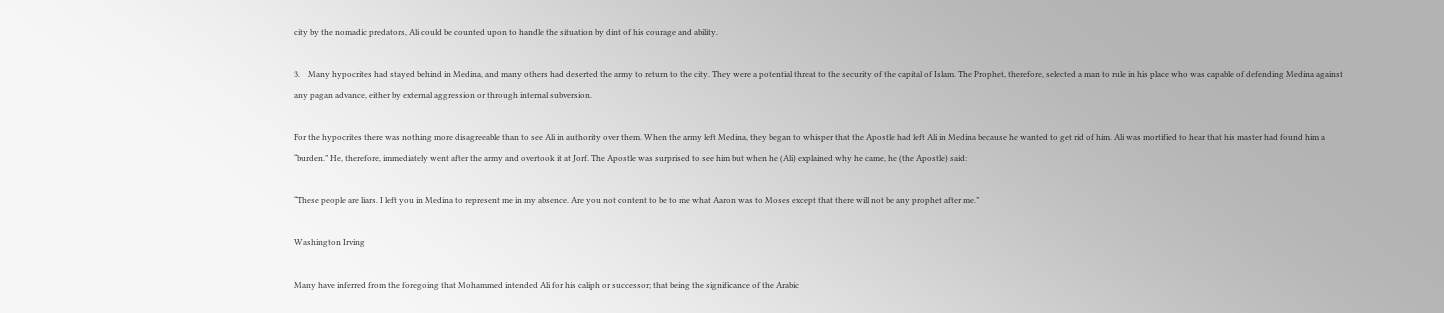city by the nomadic predators, Ali could be counted upon to handle the situation by dint of his courage and ability.

3.    Many hypocrites had stayed behind in Medina, and many others had deserted the army to return to the city. They were a potential threat to the security of the capital of Islam. The Prophet, therefore, selected a man to rule in his place who was capable of defending Medina against any pagan advance, either by external aggression or through internal subversion.

For the hypocrites there was nothing more disagreeable than to see Ali in authority over them. When the army left Medina, they began to whisper that the Apostle had left Ali in Medina because he wanted to get rid of him. Ali was mortified to hear that his master had found him a “burden.” He, therefore, immediately went after the army and overtook it at Jorf. The Apostle was surprised to see him but when he (Ali) explained why he came, he (the Apostle) said:

“These people are liars. I left you in Medina to represent me in my absence. Are you not content to be to me what Aaron was to Moses except that there will not be any prophet after me.”

Washington Irving

Many have inferred from the foregoing that Mohammed intended Ali for his caliph or successor; that being the significance of the Arabic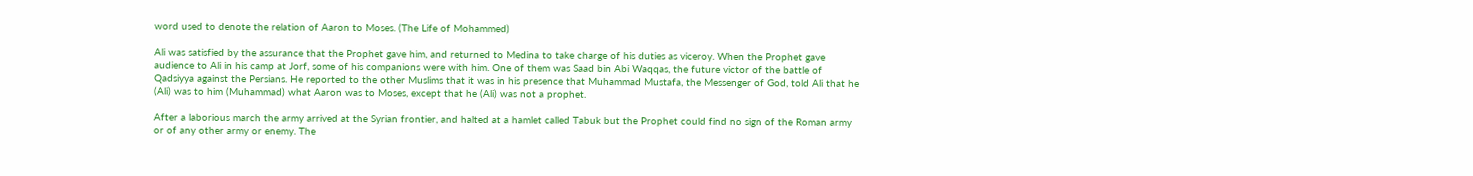word used to denote the relation of Aaron to Moses. (The Life of Mohammed)

Ali was satisfied by the assurance that the Prophet gave him, and returned to Medina to take charge of his duties as viceroy. When the Prophet gave audience to Ali in his camp at Jorf, some of his companions were with him. One of them was Saad bin Abi Waqqas, the future victor of the battle of Qadsiyya against the Persians. He reported to the other Muslims that it was in his presence that Muhammad Mustafa, the Messenger of God, told Ali that he (Ali) was to him (Muhammad) what Aaron was to Moses, except that he (Ali) was not a prophet.

After a laborious march the army arrived at the Syrian frontier, and halted at a hamlet called Tabuk but the Prophet could find no sign of the Roman army or of any other army or enemy. The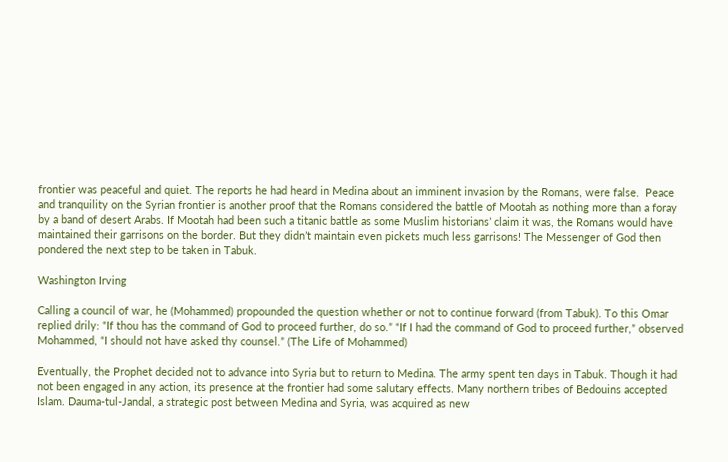frontier was peaceful and quiet. The reports he had heard in Medina about an imminent invasion by the Romans, were false.  Peace and tranquility on the Syrian frontier is another proof that the Romans considered the battle of Mootah as nothing more than a foray by a band of desert Arabs. If Mootah had been such a titanic battle as some Muslim historians’ claim it was, the Romans would have maintained their garrisons on the border. But they didn’t maintain even pickets much less garrisons! The Messenger of God then pondered the next step to be taken in Tabuk.

Washington Irving

Calling a council of war, he (Mohammed) propounded the question whether or not to continue forward (from Tabuk). To this Omar replied drily: “If thou has the command of God to proceed further, do so.” “If I had the command of God to proceed further,” observed Mohammed, “I should not have asked thy counsel.” (The Life of Mohammed)

Eventually, the Prophet decided not to advance into Syria but to return to Medina. The army spent ten days in Tabuk. Though it had not been engaged in any action, its presence at the frontier had some salutary effects. Many northern tribes of Bedouins accepted Islam. Dauma-tul-Jandal, a strategic post between Medina and Syria, was acquired as new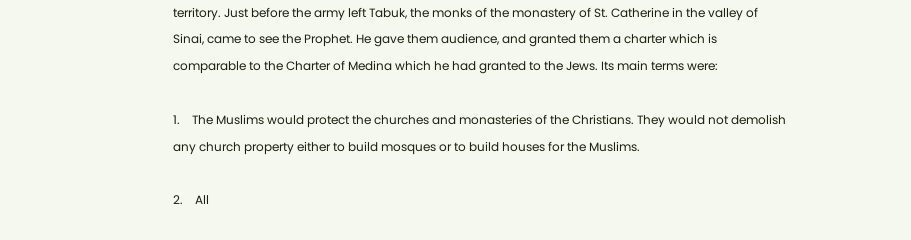territory. Just before the army left Tabuk, the monks of the monastery of St. Catherine in the valley of Sinai, came to see the Prophet. He gave them audience, and granted them a charter which is comparable to the Charter of Medina which he had granted to the Jews. Its main terms were:

1.    The Muslims would protect the churches and monasteries of the Christians. They would not demolish any church property either to build mosques or to build houses for the Muslims.

2.    All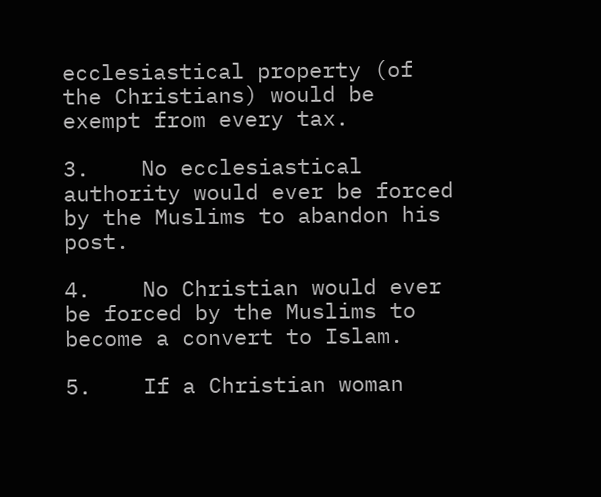ecclesiastical property (of the Christians) would be exempt from every tax.

3.    No ecclesiastical authority would ever be forced by the Muslims to abandon his post.

4.    No Christian would ever be forced by the Muslims to become a convert to Islam.

5.    If a Christian woman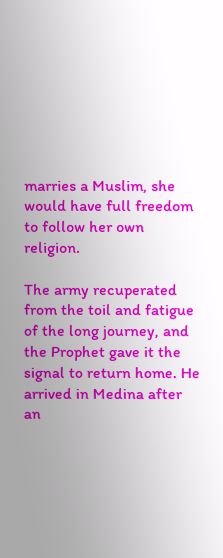marries a Muslim, she would have full freedom to follow her own religion.

The army recuperated from the toil and fatigue of the long journey, and the Prophet gave it the signal to return home. He arrived in Medina after an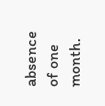absence of one month.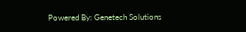Powered By: Genetech Solutions